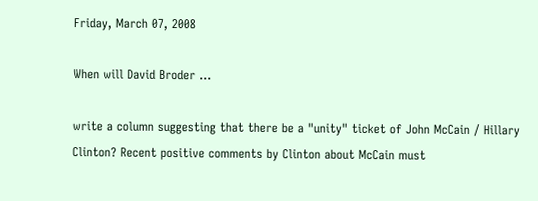Friday, March 07, 2008

When will David Broder ...

write a column suggesting that there be a "unity" ticket of John McCain / Hillary Clinton? Recent positive comments by Clinton about McCain must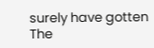surely have gotten The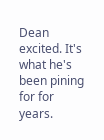Dean excited. It's what he's been pining for for years.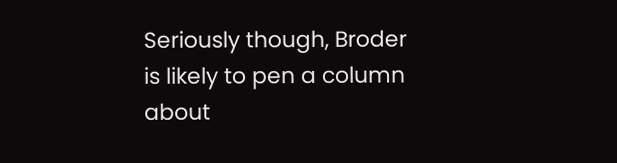Seriously though, Broder is likely to pen a column about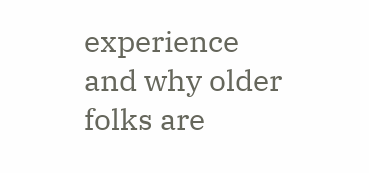experience and why older folks are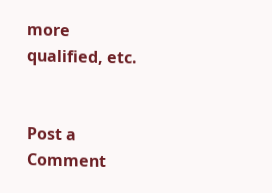more qualified, etc.


Post a Comment